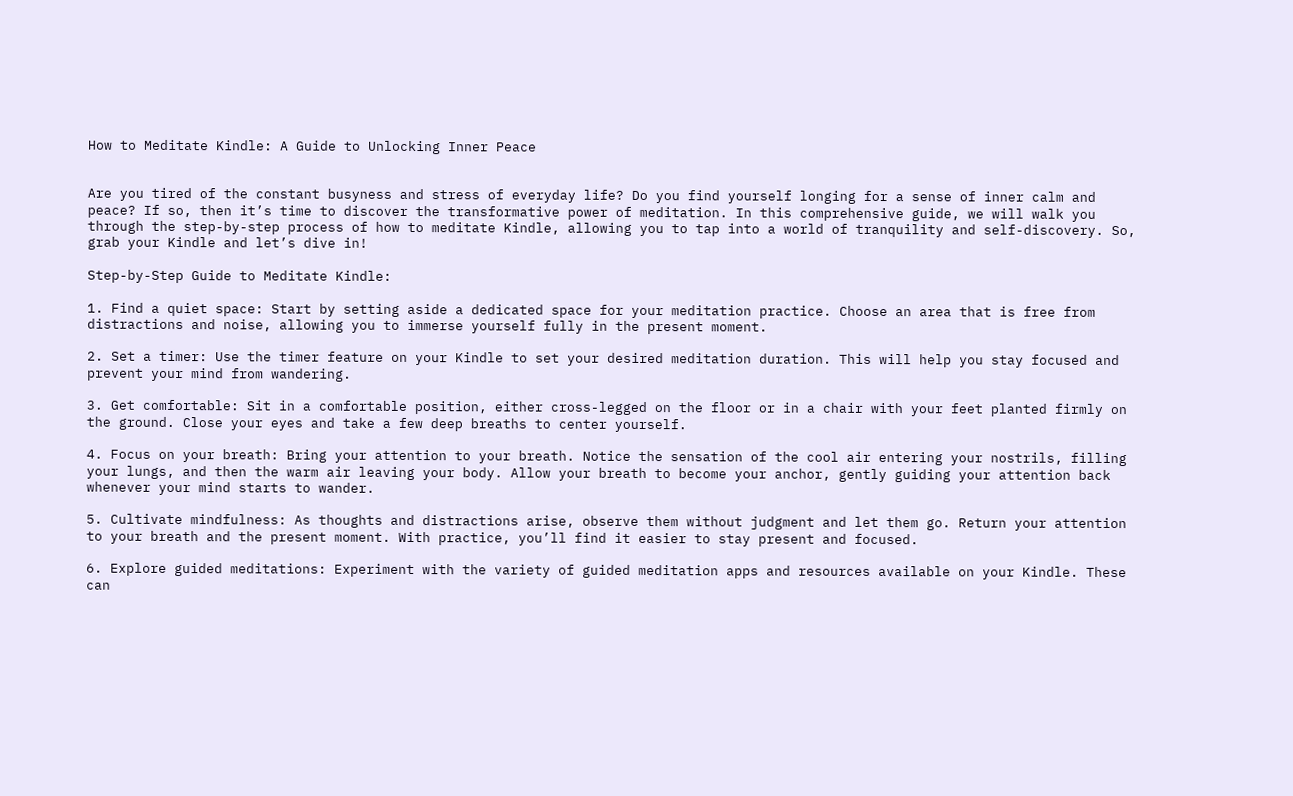How to Meditate Kindle: A Guide to Unlocking Inner Peace


Are you tired of the constant busyness and stress of everyday life? Do you find yourself longing for a sense of inner calm and peace? If so, then it’s time to discover the transformative power of meditation. In this comprehensive guide, we will walk you through the step-by-step process of how to meditate Kindle, allowing you to tap into a world of tranquility and self-discovery. So, grab your Kindle and let’s dive in!

Step-by-Step Guide to Meditate Kindle:

1. Find a quiet space: Start by setting aside a dedicated space for your meditation practice. Choose an area that is free from distractions and noise, allowing you to immerse yourself fully in the present moment.

2. Set a timer: Use the timer feature on your Kindle to set your desired meditation duration. This will help you stay focused and prevent your mind from wandering.

3. Get comfortable: Sit in a comfortable position, either cross-legged on the floor or in a chair with your feet planted firmly on the ground. Close your eyes and take a few deep breaths to center yourself.

4. Focus on your breath: Bring your attention to your breath. Notice the sensation of the cool air entering your nostrils, filling your lungs, and then the warm air leaving your body. Allow your breath to become your anchor, gently guiding your attention back whenever your mind starts to wander.

5. Cultivate mindfulness: As thoughts and distractions arise, observe them without judgment and let them go. Return your attention to your breath and the present moment. With practice, you’ll find it easier to stay present and focused.

6. Explore guided meditations: Experiment with the variety of guided meditation apps and resources available on your Kindle. These can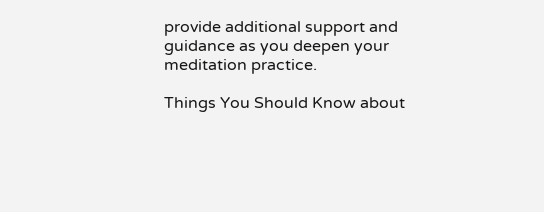provide additional support and guidance as you deepen your meditation practice.

Things You Should Know about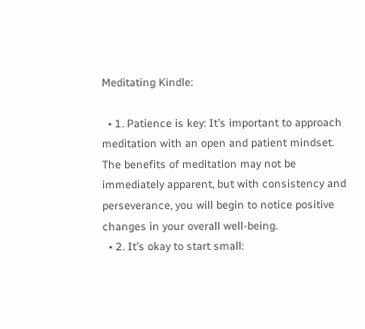Meditating Kindle:

  • 1. Patience is key: It’s important to approach meditation with an open and patient mindset. The benefits of meditation may not be immediately apparent, but with consistency and perseverance, you will begin to notice positive changes in your overall well-being.
  • 2. It’s okay to start small: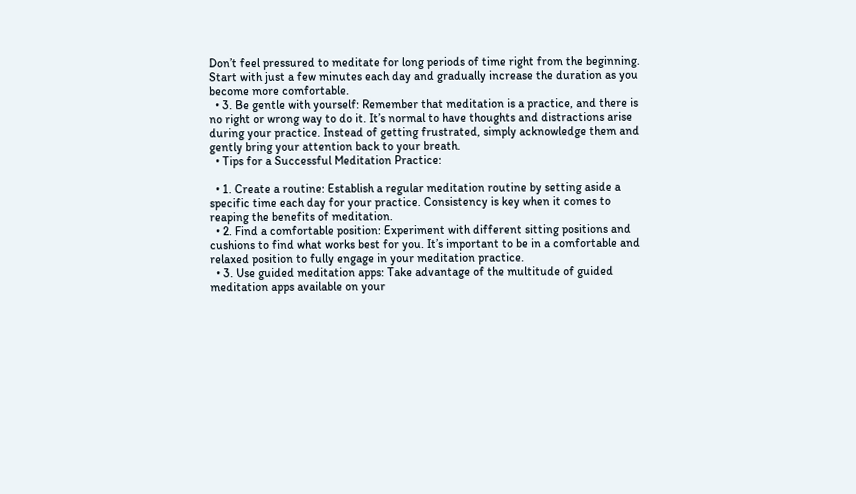Don’t feel pressured to meditate for long periods of time right from the beginning. Start with just a few minutes each day and gradually increase the duration as you become more comfortable.
  • 3. Be gentle with yourself: Remember that meditation is a practice, and there is no right or wrong way to do it. It’s normal to have thoughts and distractions arise during your practice. Instead of getting frustrated, simply acknowledge them and gently bring your attention back to your breath.
  • Tips for a Successful Meditation Practice:

  • 1. Create a routine: Establish a regular meditation routine by setting aside a specific time each day for your practice. Consistency is key when it comes to reaping the benefits of meditation.
  • 2. Find a comfortable position: Experiment with different sitting positions and cushions to find what works best for you. It’s important to be in a comfortable and relaxed position to fully engage in your meditation practice.
  • 3. Use guided meditation apps: Take advantage of the multitude of guided meditation apps available on your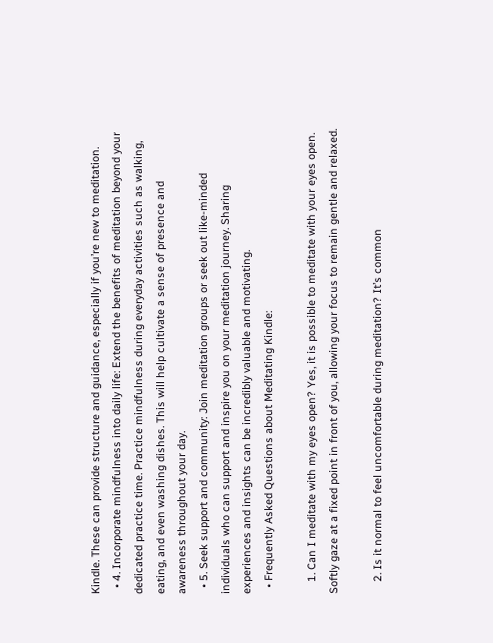Kindle. These can provide structure and guidance, especially if you’re new to meditation.
  • 4. Incorporate mindfulness into daily life: Extend the benefits of meditation beyond your dedicated practice time. Practice mindfulness during everyday activities such as walking, eating, and even washing dishes. This will help cultivate a sense of presence and awareness throughout your day.
  • 5. Seek support and community: Join meditation groups or seek out like-minded individuals who can support and inspire you on your meditation journey. Sharing experiences and insights can be incredibly valuable and motivating.
  • Frequently Asked Questions about Meditating Kindle:

    1. Can I meditate with my eyes open? Yes, it is possible to meditate with your eyes open. Softly gaze at a fixed point in front of you, allowing your focus to remain gentle and relaxed.

    2. Is it normal to feel uncomfortable during meditation? It’s common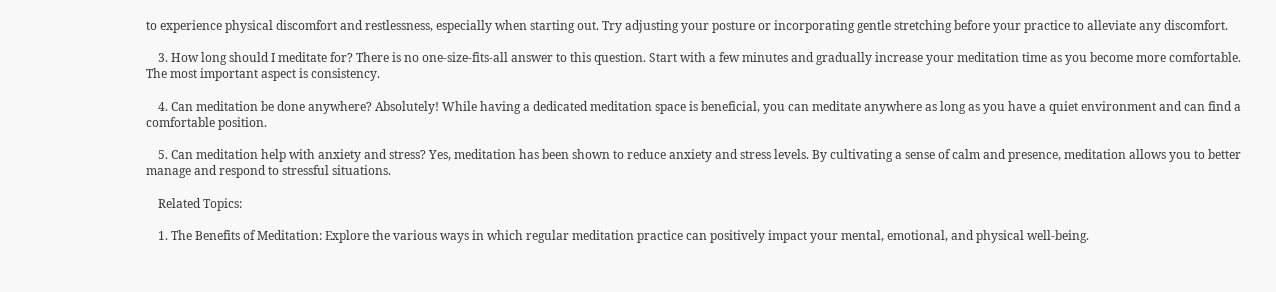to experience physical discomfort and restlessness, especially when starting out. Try adjusting your posture or incorporating gentle stretching before your practice to alleviate any discomfort.

    3. How long should I meditate for? There is no one-size-fits-all answer to this question. Start with a few minutes and gradually increase your meditation time as you become more comfortable. The most important aspect is consistency.

    4. Can meditation be done anywhere? Absolutely! While having a dedicated meditation space is beneficial, you can meditate anywhere as long as you have a quiet environment and can find a comfortable position.

    5. Can meditation help with anxiety and stress? Yes, meditation has been shown to reduce anxiety and stress levels. By cultivating a sense of calm and presence, meditation allows you to better manage and respond to stressful situations.

    Related Topics:

    1. The Benefits of Meditation: Explore the various ways in which regular meditation practice can positively impact your mental, emotional, and physical well-being.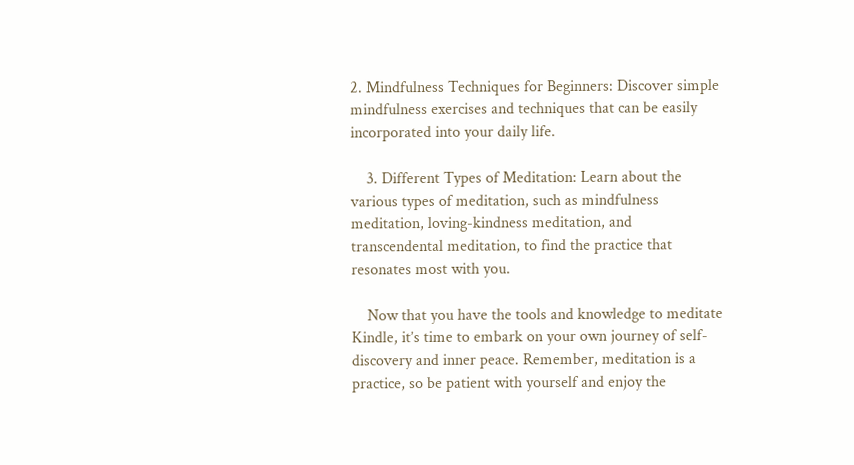2. Mindfulness Techniques for Beginners: Discover simple mindfulness exercises and techniques that can be easily incorporated into your daily life.

    3. Different Types of Meditation: Learn about the various types of meditation, such as mindfulness meditation, loving-kindness meditation, and transcendental meditation, to find the practice that resonates most with you.

    Now that you have the tools and knowledge to meditate Kindle, it’s time to embark on your own journey of self-discovery and inner peace. Remember, meditation is a practice, so be patient with yourself and enjoy the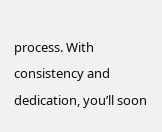process. With consistency and dedication, you’ll soon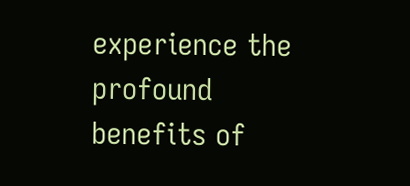experience the profound benefits of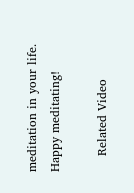meditation in your life. Happy meditating!

    Related Video